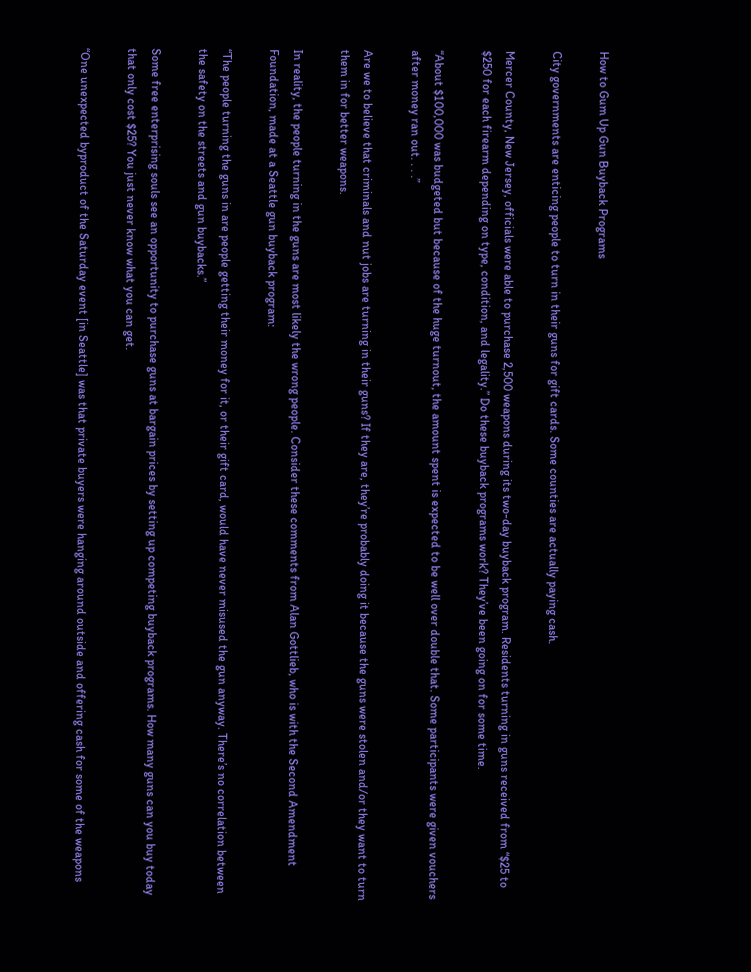How to Gum Up Gun Buyback Programs

City governments are enticing people to turn in their guns for gift cards. Some counties are actually paying cash.

Mercer County, New Jersey, officials were able to purchase 2,500 weapons during its two-day buyback program. Residents turning in guns received from “$25 to $250 for each firearm depending on type, condition, and legality.” Do these buyback programs work? They’ve been going on for some time.

“About $100,000 was budgeted but because of the huge turnout, the amount spent is expected to be well over double that. Some participants were given vouchers after money ran out. . . .”

Are we to believe that criminals and nut jobs are turning in their guns? If they are, they’re probably doing it because the guns were stolen and/or they want to turn them in for better weapons.

In reality, the people turning in the guns are most likely the wrong people. Consider these comments from Alan Gottlieb, who is with the Second Amendment Foundation, made at a Seattle gun buyback program:

“The people turning the guns in are people getting their money for it, or their gift card, would have never misused the gun anyway. There’s no correlation between the safety on the streets and gun buybacks.”

Some free enterprising souls see an opportunity to purchase guns at bargain prices by setting up competing buyback programs. How many guns can you buy today that only cost $25? You just never know what you can get.

“One unexpected byproduct of the Saturday event [in Seattle] was that private buyers were hanging around outside and offering cash for some of the weapons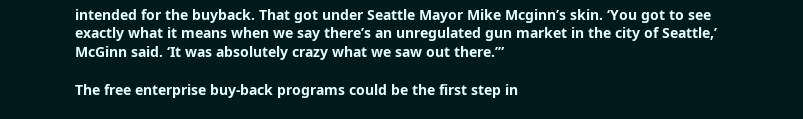intended for the buyback. That got under Seattle Mayor Mike Mcginn’s skin. ‘You got to see exactly what it means when we say there’s an unregulated gun market in the city of Seattle,’ McGinn said. ‘It was absolutely crazy what we saw out there.’”

The free enterprise buy-back programs could be the first step in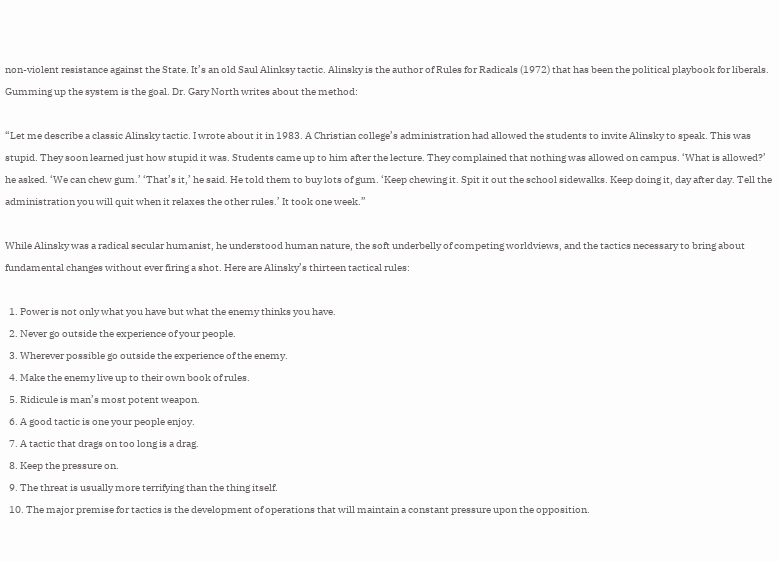non-violent resistance against the State. It’s an old Saul Alinksy tactic. Alinsky is the author of Rules for Radicals (1972) that has been the political playbook for liberals. Gumming up the system is the goal. Dr. Gary North writes about the method:

“Let me describe a classic Alinsky tactic. I wrote about it in 1983. A Christian college’s administration had allowed the students to invite Alinsky to speak. This was stupid. They soon learned just how stupid it was. Students came up to him after the lecture. They complained that nothing was allowed on campus. ‘What is allowed?’ he asked. ‘We can chew gum.’ ‘That’s it,’ he said. He told them to buy lots of gum. ‘Keep chewing it. Spit it out the school sidewalks. Keep doing it, day after day. Tell the administration you will quit when it relaxes the other rules.’ It took one week.”

While Alinsky was a radical secular humanist, he understood human nature, the soft underbelly of competing worldviews, and the tactics necessary to bring about fundamental changes without ever firing a shot. Here are Alinsky’s thirteen tactical rules:

  1. Power is not only what you have but what the enemy thinks you have.
  2. Never go outside the experience of your people.
  3. Wherever possible go outside the experience of the enemy.
  4. Make the enemy live up to their own book of rules.
  5. Ridicule is man’s most potent weapon.
  6. A good tactic is one your people enjoy.
  7. A tactic that drags on too long is a drag.
  8. Keep the pressure on.
  9. The threat is usually more terrifying than the thing itself.
  10. The major premise for tactics is the development of operations that will maintain a constant pressure upon the opposition.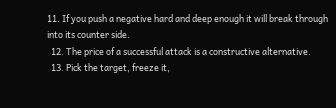11. If you push a negative hard and deep enough it will break through into its counter side.
  12. The price of a successful attack is a constructive alternative.
  13. Pick the target, freeze it,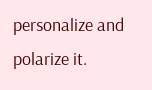personalize and polarize it.